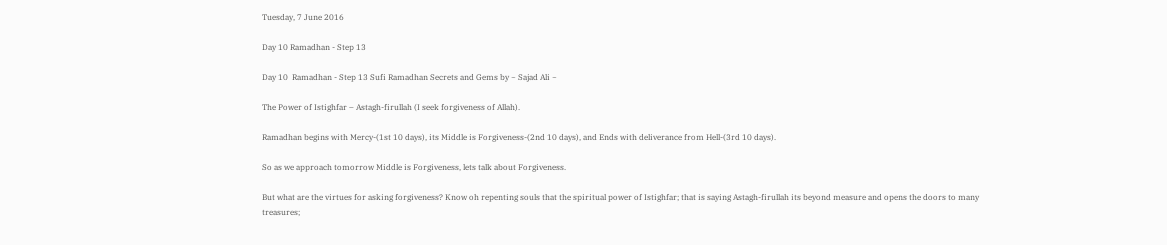Tuesday, 7 June 2016

Day 10 Ramadhan - Step 13

Day 10  Ramadhan - Step 13 Sufi Ramadhan Secrets and Gems by ~ Sajad Ali ~

The Power of Istighfar – Astagh-firullah (I seek forgiveness of Allah).

Ramadhan begins with Mercy-(1st 10 days), its Middle is Forgiveness-(2nd 10 days), and Ends with deliverance from Hell-(3rd 10 days).

So as we approach tomorrow Middle is Forgiveness, lets talk about Forgiveness.

But what are the virtues for asking forgiveness? Know oh repenting souls that the spiritual power of Istighfar; that is saying Astagh-firullah its beyond measure and opens the doors to many treasures;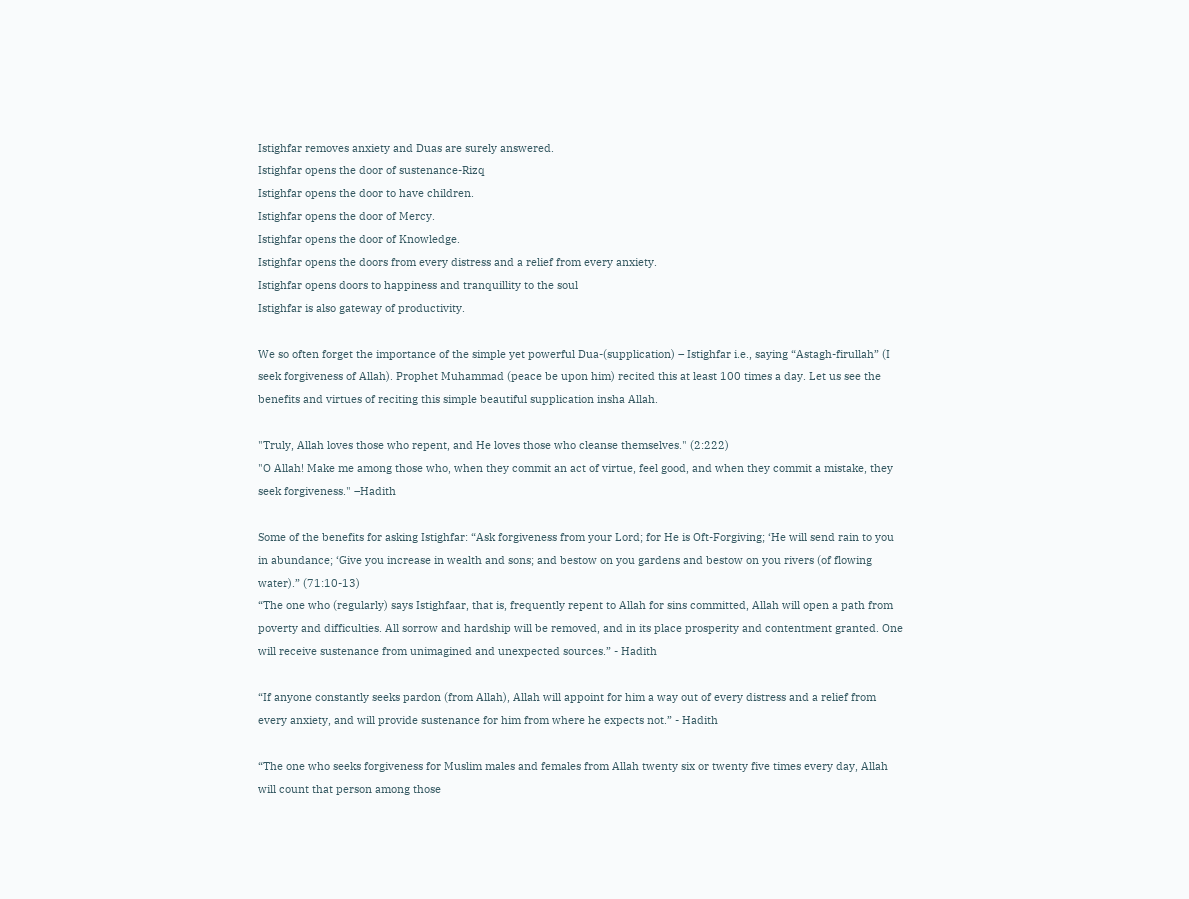Istighfar removes anxiety and Duas are surely answered.
Istighfar opens the door of sustenance-Rizq
Istighfar opens the door to have children.
Istighfar opens the door of Mercy.
Istighfar opens the door of Knowledge.
Istighfar opens the doors from every distress and a relief from every anxiety.
Istighfar opens doors to happiness and tranquillity to the soul
Istighfar is also gateway of productivity.

We so often forget the importance of the simple yet powerful Dua-(supplication) – Istighfar i.e., saying “Astagh-firullah” (I seek forgiveness of Allah). Prophet Muhammad (peace be upon him) recited this at least 100 times a day. Let us see the benefits and virtues of reciting this simple beautiful supplication insha Allah.

"Truly, Allah loves those who repent, and He loves those who cleanse themselves." (2:222)
"O Allah! Make me among those who, when they commit an act of virtue, feel good, and when they commit a mistake, they seek forgiveness." –Hadith

Some of the benefits for asking Istighfar: “Ask forgiveness from your Lord; for He is Oft-Forgiving; ‘He will send rain to you in abundance; ‘Give you increase in wealth and sons; and bestow on you gardens and bestow on you rivers (of flowing water).” (71:10-13)
“The one who (regularly) says Istighfaar, that is, frequently repent to Allah for sins committed, Allah will open a path from poverty and difficulties. All sorrow and hardship will be removed, and in its place prosperity and contentment granted. One will receive sustenance from unimagined and unexpected sources.” - Hadith

“If anyone constantly seeks pardon (from Allah), Allah will appoint for him a way out of every distress and a relief from every anxiety, and will provide sustenance for him from where he expects not.” - Hadith

“The one who seeks forgiveness for Muslim males and females from Allah twenty six or twenty five times every day, Allah will count that person among those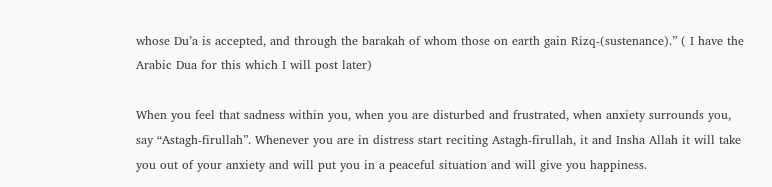whose Du’a is accepted, and through the barakah of whom those on earth gain Rizq-(sustenance).” ( I have the Arabic Dua for this which I will post later)

When you feel that sadness within you, when you are disturbed and frustrated, when anxiety surrounds you, say “Astagh-firullah”. Whenever you are in distress start reciting Astagh-firullah, it and Insha Allah it will take you out of your anxiety and will put you in a peaceful situation and will give you happiness.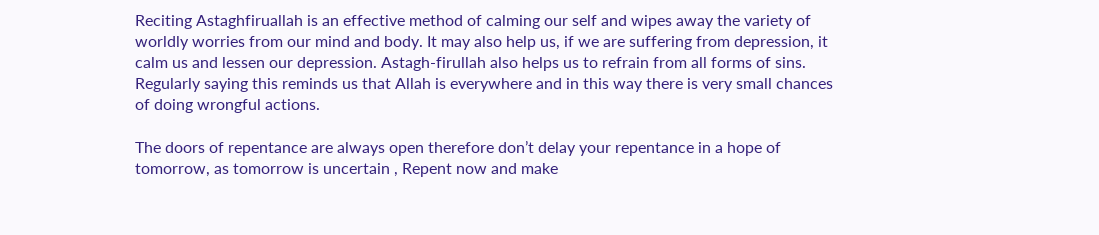Reciting Astaghfiruallah is an effective method of calming our self and wipes away the variety of worldly worries from our mind and body. It may also help us, if we are suffering from depression, it calm us and lessen our depression. Astagh-firullah also helps us to refrain from all forms of sins. Regularly saying this reminds us that Allah is everywhere and in this way there is very small chances of doing wrongful actions.

The doors of repentance are always open therefore don’t delay your repentance in a hope of tomorrow, as tomorrow is uncertain , Repent now and make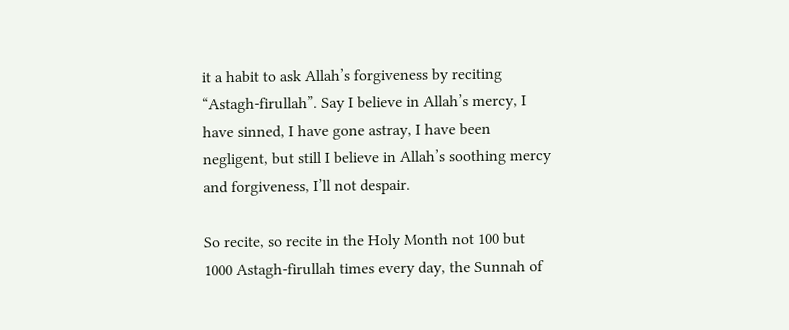it a habit to ask Allah’s forgiveness by reciting “Astagh-firullah”. Say I believe in Allah’s mercy, I have sinned, I have gone astray, I have been negligent, but still I believe in Allah’s soothing mercy and forgiveness, I’ll not despair.

So recite, so recite in the Holy Month not 100 but 1000 Astagh-firullah times every day, the Sunnah of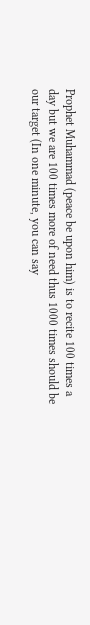Prophet Muhammad (peace be upon him) is to recite 100 times a day but we are 100 times more of need thus 1000 times should be our target (In one minute, you can say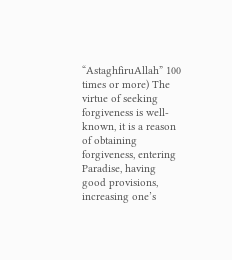“AstaghfiruAllah” 100 times or more) The virtue of seeking forgiveness is well-known, it is a reason of obtaining forgiveness, entering Paradise, having good provisions, increasing one’s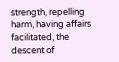strength, repelling harm, having affairs facilitated, the descent of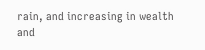rain, and increasing in wealth and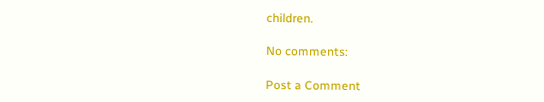children.

No comments:

Post a Comment